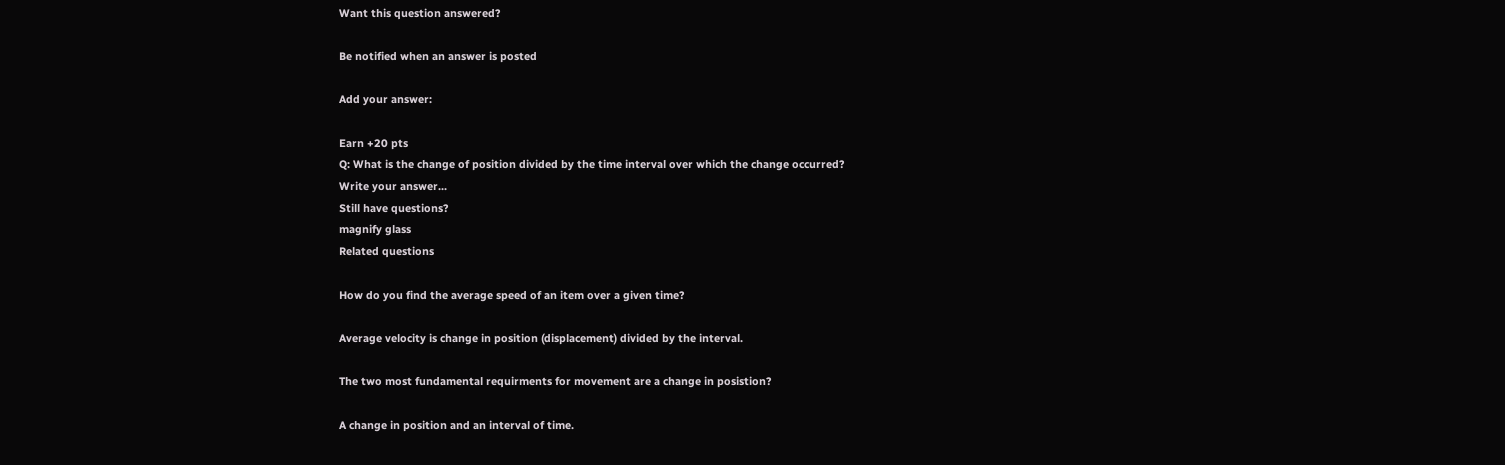Want this question answered?

Be notified when an answer is posted

Add your answer:

Earn +20 pts
Q: What is the change of position divided by the time interval over which the change occurred?
Write your answer...
Still have questions?
magnify glass
Related questions

How do you find the average speed of an item over a given time?

Average velocity is change in position (displacement) divided by the interval.

The two most fundamental requirments for movement are a change in posistion?

A change in position and an interval of time.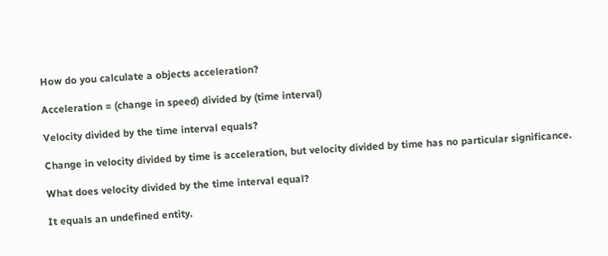How do you calculate a objects acceleration?

Acceleration = (change in speed) divided by (time interval)

Velocity divided by the time interval equals?

Change in velocity divided by time is acceleration, but velocity divided by time has no particular significance.

What does velocity divided by the time interval equal?

It equals an undefined entity.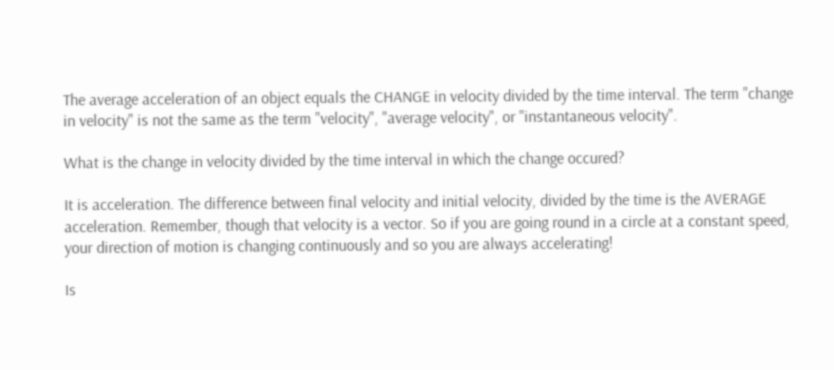The average acceleration of an object equals the CHANGE in velocity divided by the time interval. The term "change in velocity" is not the same as the term "velocity", "average velocity", or "instantaneous velocity".

What is the change in velocity divided by the time interval in which the change occured?

It is acceleration. The difference between final velocity and initial velocity, divided by the time is the AVERAGE acceleration. Remember, though that velocity is a vector. So if you are going round in a circle at a constant speed, your direction of motion is changing continuously and so you are always accelerating!

Is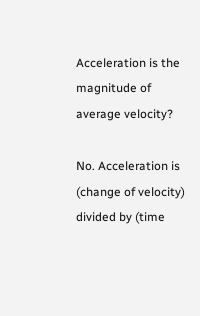Acceleration is the magnitude of average velocity?

No. Acceleration is (change of velocity) divided by (time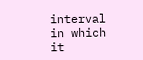interval in which it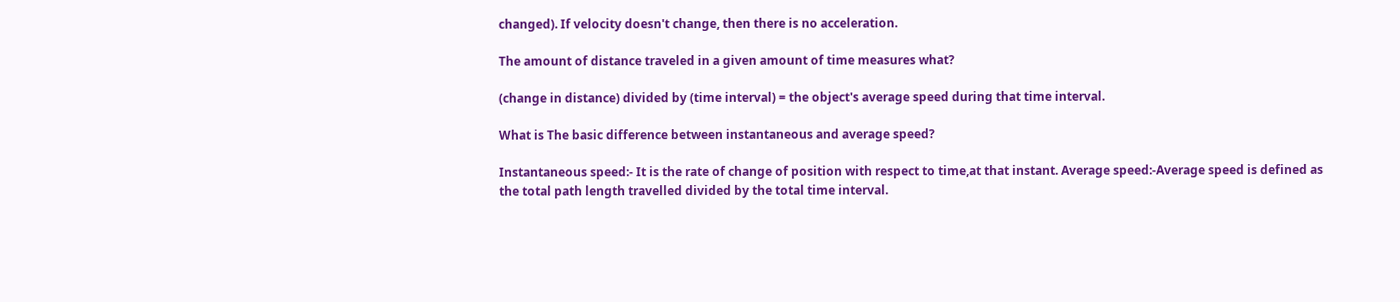changed). If velocity doesn't change, then there is no acceleration.

The amount of distance traveled in a given amount of time measures what?

(change in distance) divided by (time interval) = the object's average speed during that time interval.

What is The basic difference between instantaneous and average speed?

Instantaneous speed:- It is the rate of change of position with respect to time,at that instant. Average speed:-Average speed is defined as the total path length travelled divided by the total time interval.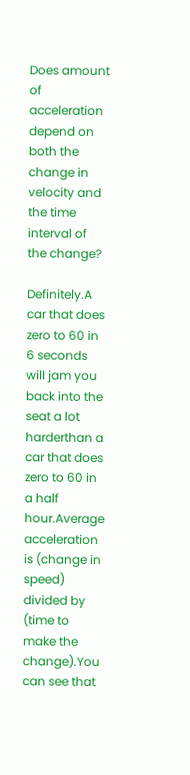Does amount of acceleration depend on both the change in velocity and the time interval of the change?

Definitely.A car that does zero to 60 in 6 seconds will jam you back into the seat a lot harderthan a car that does zero to 60 in a half hour.Average acceleration is (change in speed) divided by (time to make the change).You can see that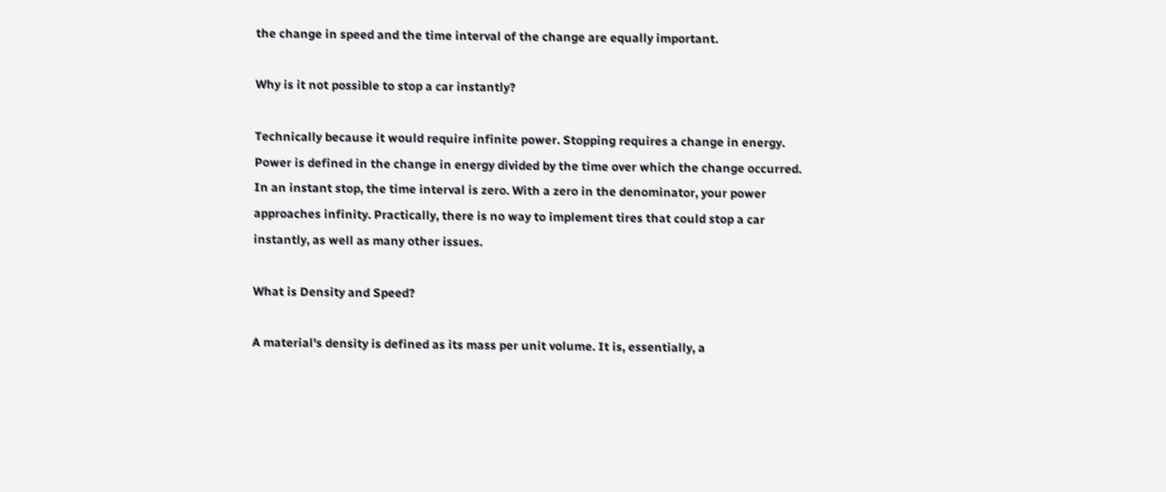the change in speed and the time interval of the change are equally important.

Why is it not possible to stop a car instantly?

Technically because it would require infinite power. Stopping requires a change in energy. Power is defined in the change in energy divided by the time over which the change occurred. In an instant stop, the time interval is zero. With a zero in the denominator, your power approaches infinity. Practically, there is no way to implement tires that could stop a car instantly, as well as many other issues.

What is Density and Speed?

A material's density is defined as its mass per unit volume. It is, essentially, a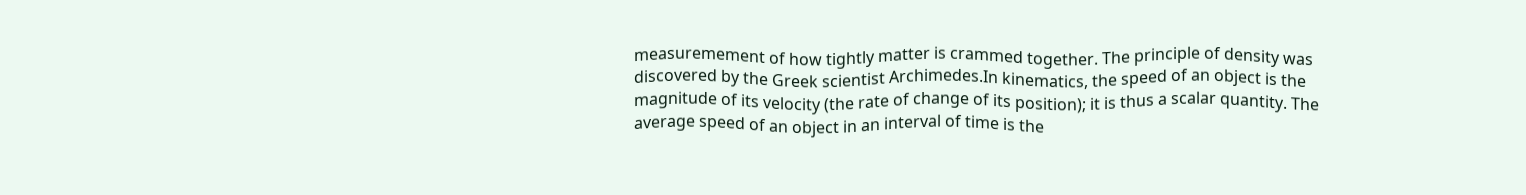measuremement of how tightly matter is crammed together. The principle of density was discovered by the Greek scientist Archimedes.In kinematics, the speed of an object is the magnitude of its velocity (the rate of change of its position); it is thus a scalar quantity. The average speed of an object in an interval of time is the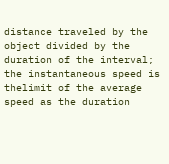distance traveled by the object divided by the duration of the interval; the instantaneous speed is thelimit of the average speed as the duration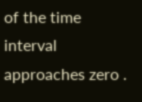of the time interval approaches zero .